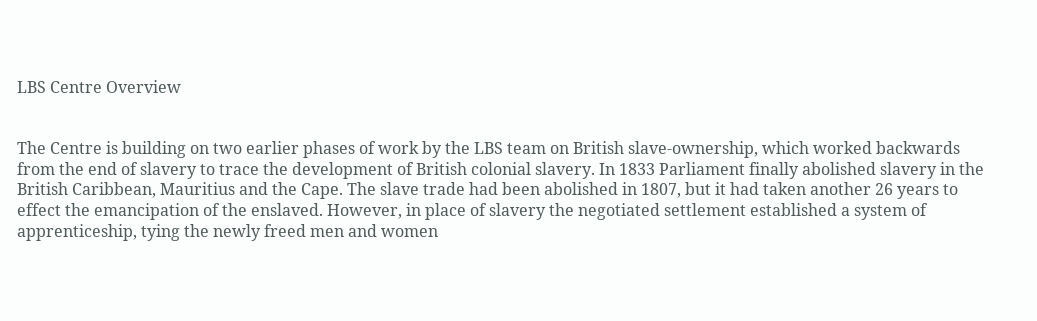LBS Centre Overview


The Centre is building on two earlier phases of work by the LBS team on British slave-ownership, which worked backwards from the end of slavery to trace the development of British colonial slavery. In 1833 Parliament finally abolished slavery in the British Caribbean, Mauritius and the Cape. The slave trade had been abolished in 1807, but it had taken another 26 years to effect the emancipation of the enslaved. However, in place of slavery the negotiated settlement established a system of apprenticeship, tying the newly freed men and women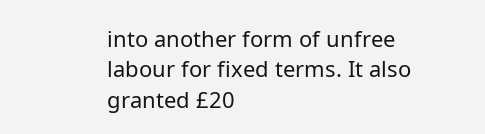into another form of unfree labour for fixed terms. It also granted £20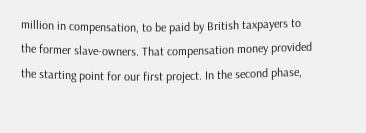million in compensation, to be paid by British taxpayers to the former slave-owners. That compensation money provided the starting point for our first project. In the second phase,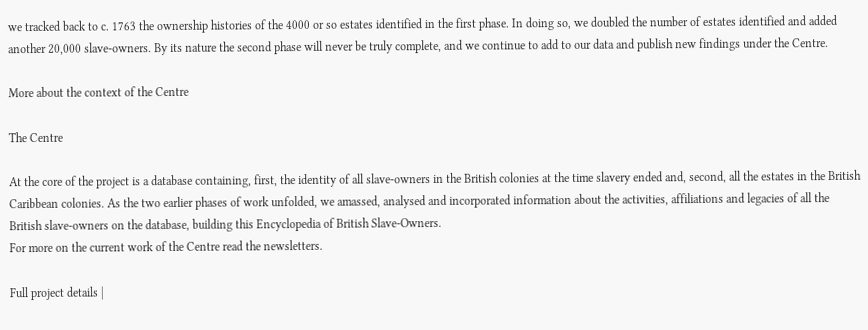we tracked back to c. 1763 the ownership histories of the 4000 or so estates identified in the first phase. In doing so, we doubled the number of estates identified and added another 20,000 slave-owners. By its nature the second phase will never be truly complete, and we continue to add to our data and publish new findings under the Centre.

More about the context of the Centre

The Centre

At the core of the project is a database containing, first, the identity of all slave-owners in the British colonies at the time slavery ended and, second, all the estates in the British Caribbean colonies. As the two earlier phases of work unfolded, we amassed, analysed and incorporated information about the activities, affiliations and legacies of all the British slave-owners on the database, building this Encyclopedia of British Slave-Owners.
For more on the current work of the Centre read the newsletters.

Full project details |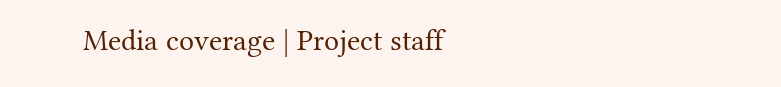Media coverage | Project staff